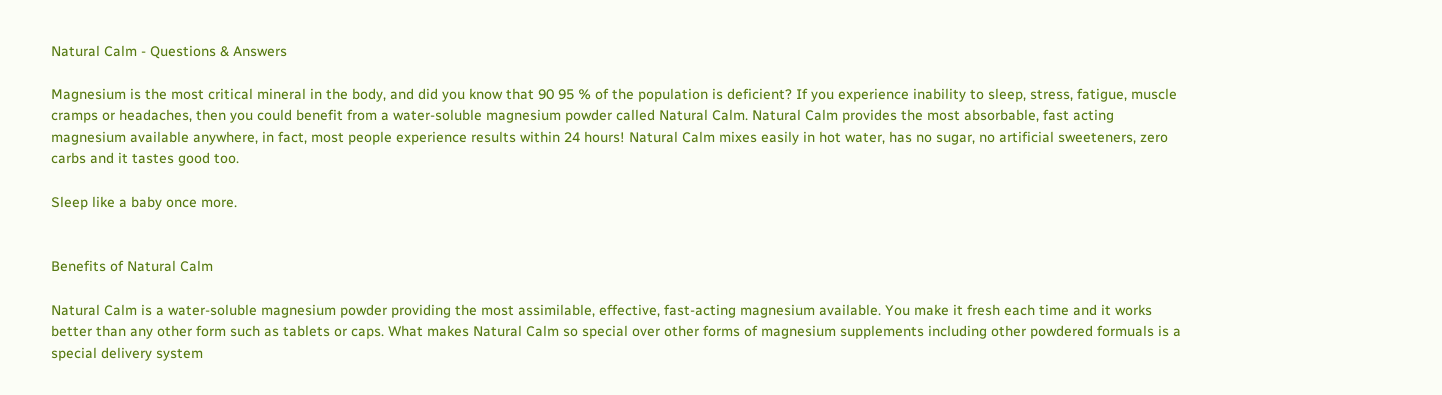Natural Calm - Questions & Answers

Magnesium is the most critical mineral in the body, and did you know that 90 95 % of the population is deficient? If you experience inability to sleep, stress, fatigue, muscle cramps or headaches, then you could benefit from a water-soluble magnesium powder called Natural Calm. Natural Calm provides the most absorbable, fast acting magnesium available anywhere, in fact, most people experience results within 24 hours! Natural Calm mixes easily in hot water, has no sugar, no artificial sweeteners, zero carbs and it tastes good too.

Sleep like a baby once more.


Benefits of Natural Calm

Natural Calm is a water-soluble magnesium powder providing the most assimilable, effective, fast-acting magnesium available. You make it fresh each time and it works better than any other form such as tablets or caps. What makes Natural Calm so special over other forms of magnesium supplements including other powdered formuals is a special delivery system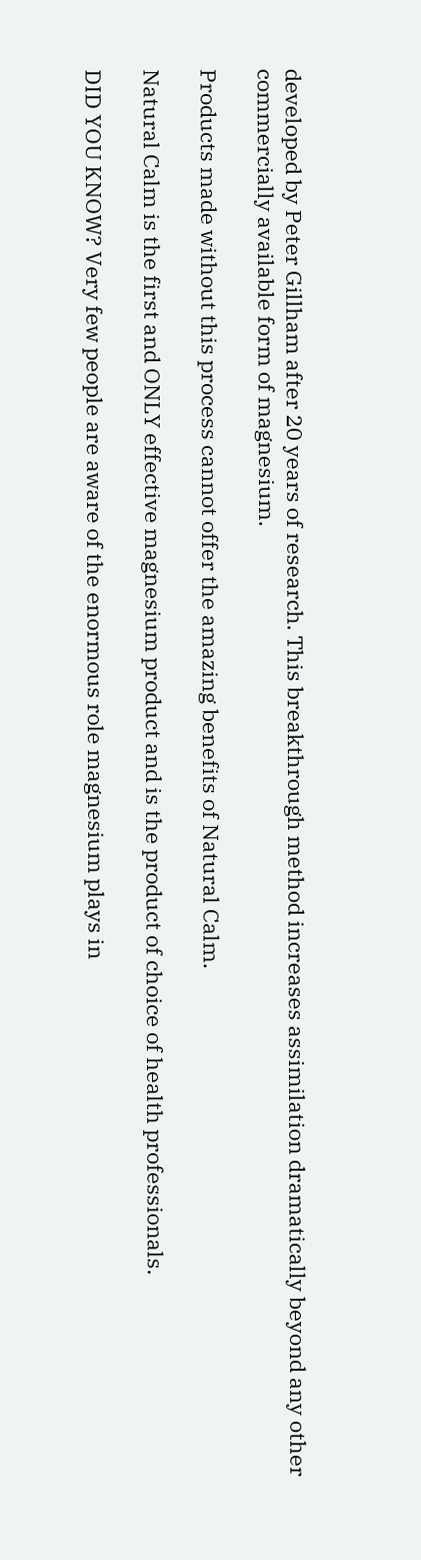developed by Peter Gillham after 20 years of research. This breakthrough method increases assimilation dramatically beyond any other commercially available form of magnesium.

Products made without this process cannot offer the amazing benefits of Natural Calm.

Natural Calm is the first and ONLY effective magnesium product and is the product of choice of health professionals.

DID YOU KNOW? Very few people are aware of the enormous role magnesium plays in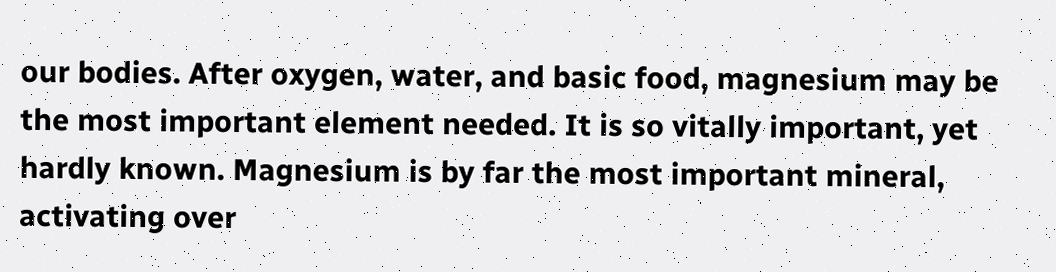our bodies. After oxygen, water, and basic food, magnesium may be the most important element needed. It is so vitally important, yet hardly known. Magnesium is by far the most important mineral, activating over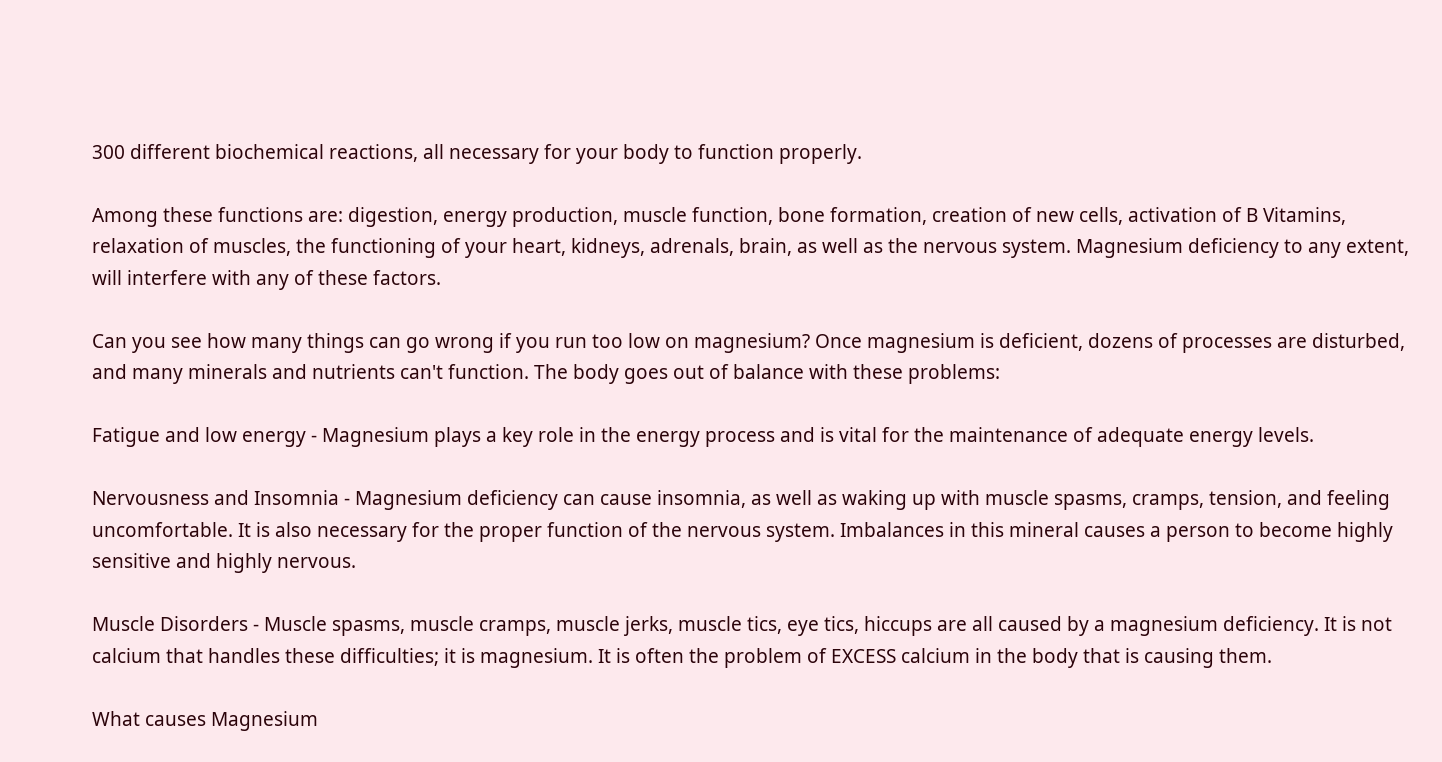300 different biochemical reactions, all necessary for your body to function properly.

Among these functions are: digestion, energy production, muscle function, bone formation, creation of new cells, activation of B Vitamins, relaxation of muscles, the functioning of your heart, kidneys, adrenals, brain, as well as the nervous system. Magnesium deficiency to any extent, will interfere with any of these factors.

Can you see how many things can go wrong if you run too low on magnesium? Once magnesium is deficient, dozens of processes are disturbed, and many minerals and nutrients can't function. The body goes out of balance with these problems:

Fatigue and low energy - Magnesium plays a key role in the energy process and is vital for the maintenance of adequate energy levels.

Nervousness and Insomnia - Magnesium deficiency can cause insomnia, as well as waking up with muscle spasms, cramps, tension, and feeling uncomfortable. It is also necessary for the proper function of the nervous system. Imbalances in this mineral causes a person to become highly sensitive and highly nervous.

Muscle Disorders - Muscle spasms, muscle cramps, muscle jerks, muscle tics, eye tics, hiccups are all caused by a magnesium deficiency. It is not calcium that handles these difficulties; it is magnesium. It is often the problem of EXCESS calcium in the body that is causing them.

What causes Magnesium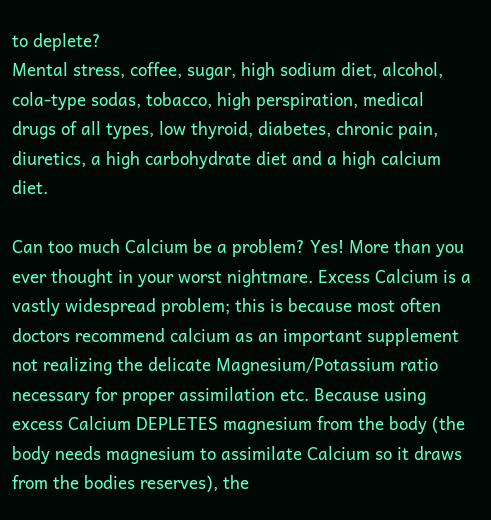to deplete?
Mental stress, coffee, sugar, high sodium diet, alcohol, cola-type sodas, tobacco, high perspiration, medical drugs of all types, low thyroid, diabetes, chronic pain, diuretics, a high carbohydrate diet and a high calcium diet.

Can too much Calcium be a problem? Yes! More than you ever thought in your worst nightmare. Excess Calcium is a vastly widespread problem; this is because most often doctors recommend calcium as an important supplement not realizing the delicate Magnesium/Potassium ratio necessary for proper assimilation etc. Because using excess Calcium DEPLETES magnesium from the body (the body needs magnesium to assimilate Calcium so it draws from the bodies reserves), the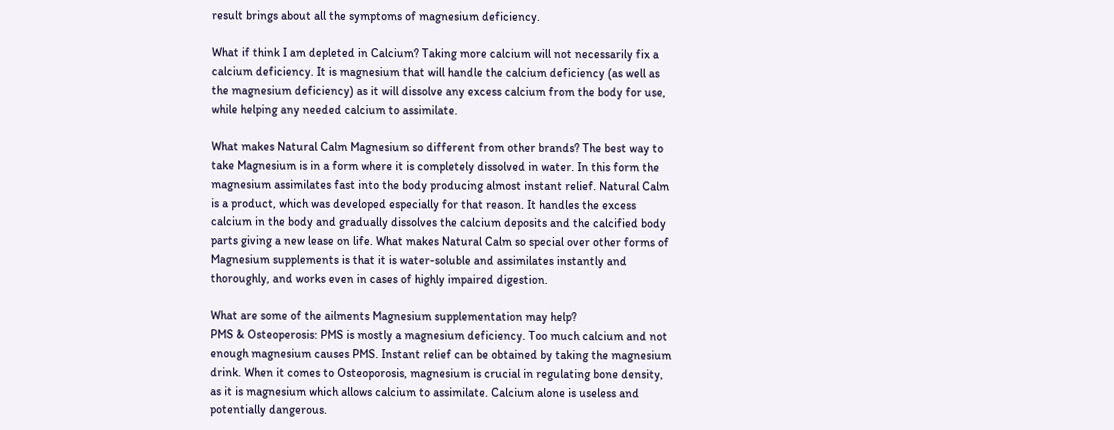result brings about all the symptoms of magnesium deficiency.

What if think I am depleted in Calcium? Taking more calcium will not necessarily fix a calcium deficiency. It is magnesium that will handle the calcium deficiency (as well as the magnesium deficiency) as it will dissolve any excess calcium from the body for use, while helping any needed calcium to assimilate.

What makes Natural Calm Magnesium so different from other brands? The best way to take Magnesium is in a form where it is completely dissolved in water. In this form the magnesium assimilates fast into the body producing almost instant relief. Natural Calm is a product, which was developed especially for that reason. It handles the excess calcium in the body and gradually dissolves the calcium deposits and the calcified body parts giving a new lease on life. What makes Natural Calm so special over other forms of Magnesium supplements is that it is water-soluble and assimilates instantly and thoroughly, and works even in cases of highly impaired digestion.

What are some of the ailments Magnesium supplementation may help?
PMS & Osteoperosis: PMS is mostly a magnesium deficiency. Too much calcium and not enough magnesium causes PMS. Instant relief can be obtained by taking the magnesium drink. When it comes to Osteoporosis, magnesium is crucial in regulating bone density, as it is magnesium which allows calcium to assimilate. Calcium alone is useless and potentially dangerous.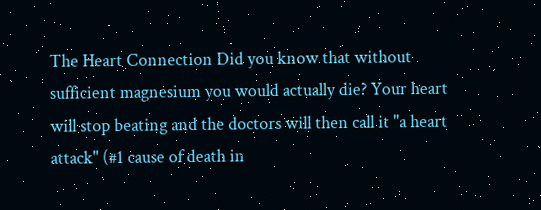The Heart Connection Did you know that without sufficient magnesium you would actually die? Your heart will stop beating and the doctors will then call it "a heart attack" (#1 cause of death in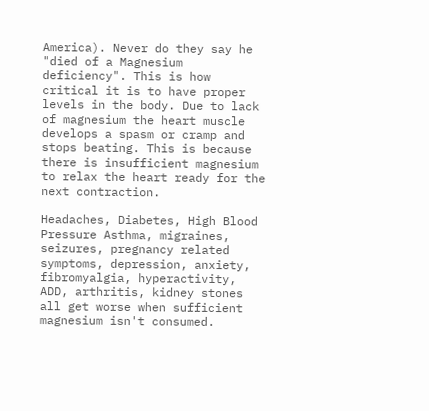America). Never do they say he "died of a Magnesium deficiency". This is how critical it is to have proper levels in the body. Due to lack of magnesium the heart muscle develops a spasm or cramp and stops beating. This is because there is insufficient magnesium to relax the heart ready for the next contraction.

Headaches, Diabetes, High Blood Pressure Asthma, migraines, seizures, pregnancy related symptoms, depression, anxiety, fibromyalgia, hyperactivity, ADD, arthritis, kidney stones all get worse when sufficient magnesium isn't consumed.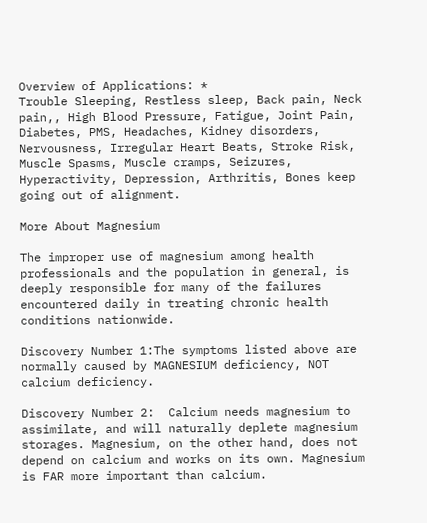Overview of Applications: *
Trouble Sleeping, Restless sleep, Back pain, Neck pain,, High Blood Pressure, Fatigue, Joint Pain, Diabetes, PMS, Headaches, Kidney disorders, Nervousness, Irregular Heart Beats, Stroke Risk, Muscle Spasms, Muscle cramps, Seizures, Hyperactivity, Depression, Arthritis, Bones keep going out of alignment.

More About Magnesium

The improper use of magnesium among health professionals and the population in general, is deeply responsible for many of the failures encountered daily in treating chronic health conditions nationwide.

Discovery Number 1:The symptoms listed above are normally caused by MAGNESIUM deficiency, NOT calcium deficiency.

Discovery Number 2:  Calcium needs magnesium to assimilate, and will naturally deplete magnesium storages. Magnesium, on the other hand, does not depend on calcium and works on its own. Magnesium is FAR more important than calcium.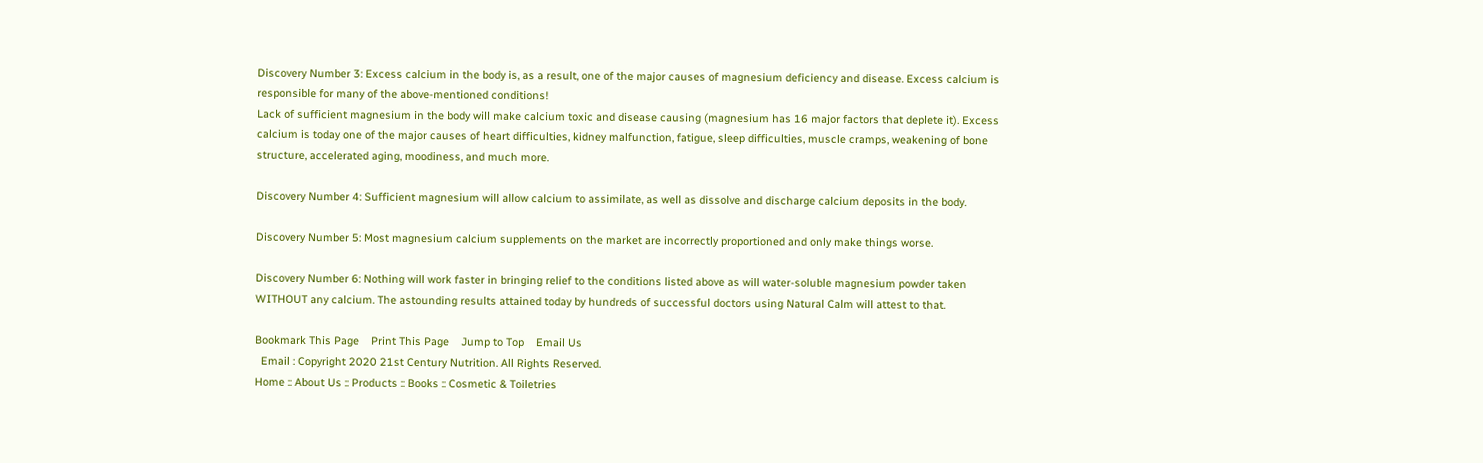Discovery Number 3: Excess calcium in the body is, as a result, one of the major causes of magnesium deficiency and disease. Excess calcium is responsible for many of the above-mentioned conditions!
Lack of sufficient magnesium in the body will make calcium toxic and disease causing (magnesium has 16 major factors that deplete it). Excess calcium is today one of the major causes of heart difficulties, kidney malfunction, fatigue, sleep difficulties, muscle cramps, weakening of bone structure, accelerated aging, moodiness, and much more.

Discovery Number 4: Sufficient magnesium will allow calcium to assimilate, as well as dissolve and discharge calcium deposits in the body.

Discovery Number 5: Most magnesium calcium supplements on the market are incorrectly proportioned and only make things worse.

Discovery Number 6: Nothing will work faster in bringing relief to the conditions listed above as will water-soluble magnesium powder taken WITHOUT any calcium. The astounding results attained today by hundreds of successful doctors using Natural Calm will attest to that.

Bookmark This Page    Print This Page    Jump to Top    Email Us
  Email : Copyright 2020 21st Century Nutrition. All Rights Reserved.
Home :: About Us :: Products :: Books :: Cosmetic & Toiletries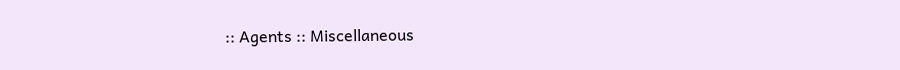:: Agents :: Miscellaneous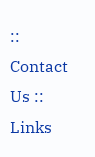:: Contact Us :: Links